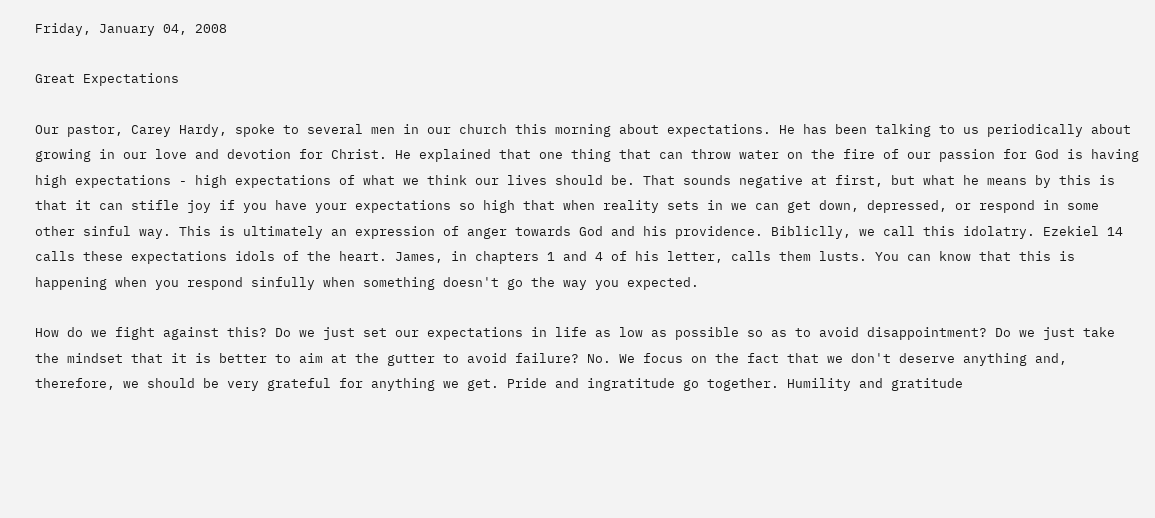Friday, January 04, 2008

Great Expectations

Our pastor, Carey Hardy, spoke to several men in our church this morning about expectations. He has been talking to us periodically about growing in our love and devotion for Christ. He explained that one thing that can throw water on the fire of our passion for God is having high expectations - high expectations of what we think our lives should be. That sounds negative at first, but what he means by this is that it can stifle joy if you have your expectations so high that when reality sets in we can get down, depressed, or respond in some other sinful way. This is ultimately an expression of anger towards God and his providence. Bibliclly, we call this idolatry. Ezekiel 14 calls these expectations idols of the heart. James, in chapters 1 and 4 of his letter, calls them lusts. You can know that this is happening when you respond sinfully when something doesn't go the way you expected.

How do we fight against this? Do we just set our expectations in life as low as possible so as to avoid disappointment? Do we just take the mindset that it is better to aim at the gutter to avoid failure? No. We focus on the fact that we don't deserve anything and, therefore, we should be very grateful for anything we get. Pride and ingratitude go together. Humility and gratitude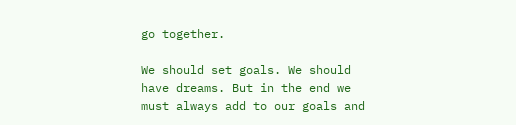go together.

We should set goals. We should have dreams. But in the end we must always add to our goals and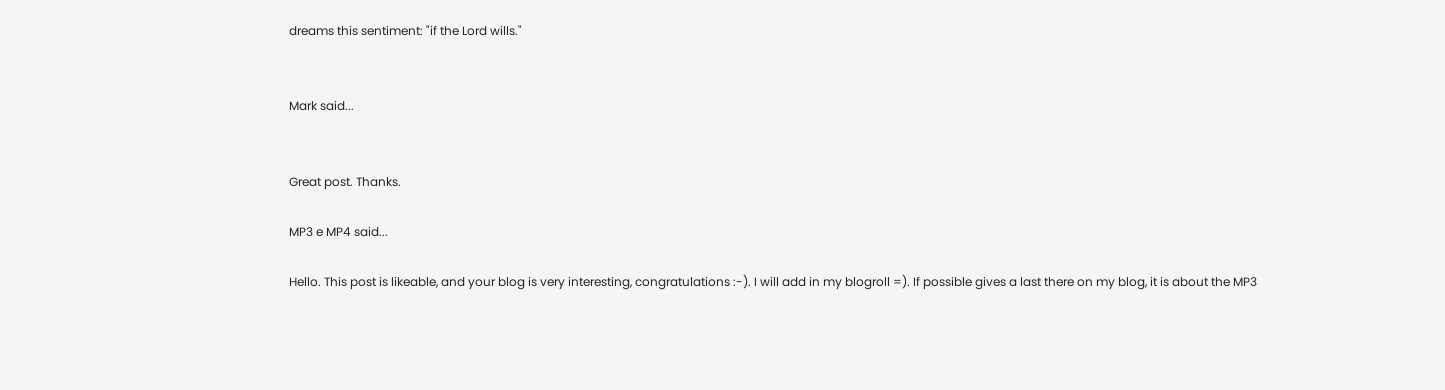dreams this sentiment: "if the Lord wills."


Mark said...


Great post. Thanks.

MP3 e MP4 said...

Hello. This post is likeable, and your blog is very interesting, congratulations :-). I will add in my blogroll =). If possible gives a last there on my blog, it is about the MP3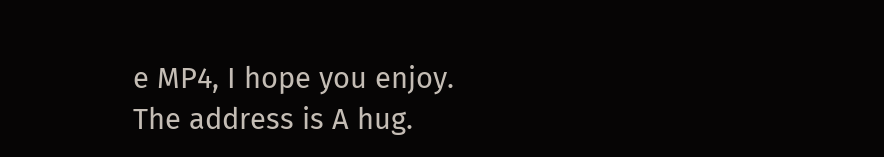e MP4, I hope you enjoy. The address is A hug.